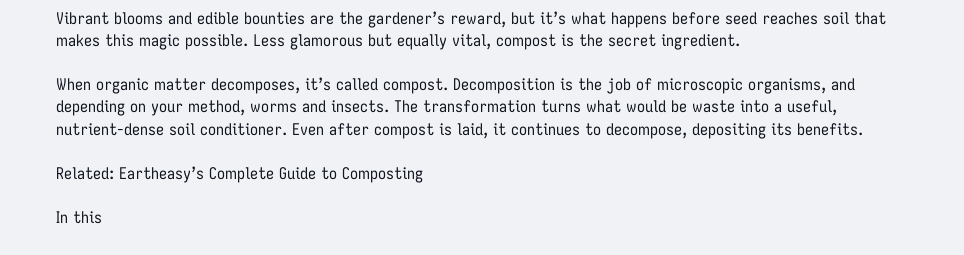Vibrant blooms and edible bounties are the gardener’s reward, but it’s what happens before seed reaches soil that makes this magic possible. Less glamorous but equally vital, compost is the secret ingredient.

When organic matter decomposes, it’s called compost. Decomposition is the job of microscopic organisms, and depending on your method, worms and insects. The transformation turns what would be waste into a useful, nutrient-dense soil conditioner. Even after compost is laid, it continues to decompose, depositing its benefits.

Related: Eartheasy’s Complete Guide to Composting

In this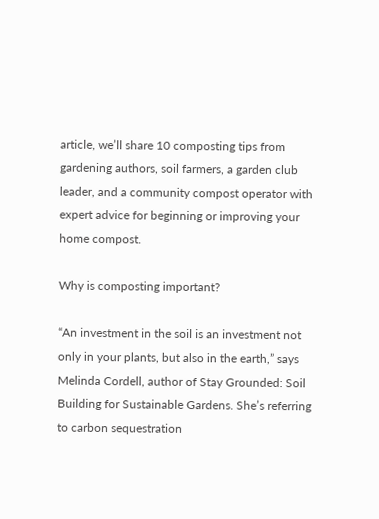article, we’ll share 10 composting tips from gardening authors, soil farmers, a garden club leader, and a community compost operator with expert advice for beginning or improving your home compost.

Why is composting important?

“An investment in the soil is an investment not only in your plants, but also in the earth,” says Melinda Cordell, author of Stay Grounded: Soil Building for Sustainable Gardens. She’s referring to carbon sequestration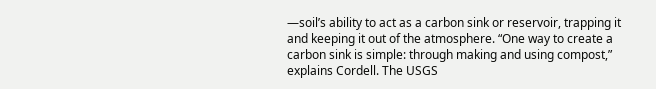—soil’s ability to act as a carbon sink or reservoir, trapping it and keeping it out of the atmosphere. “One way to create a carbon sink is simple: through making and using compost,” explains Cordell. The USGS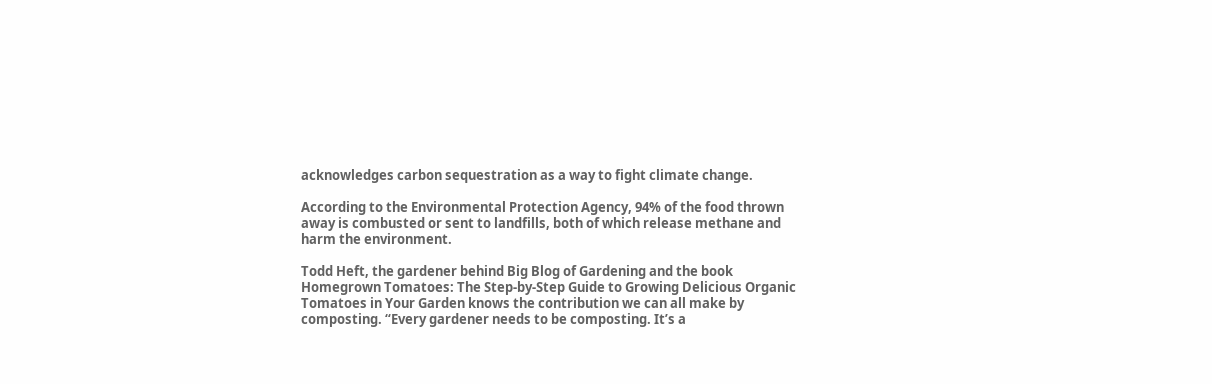acknowledges carbon sequestration as a way to fight climate change.

According to the Environmental Protection Agency, 94% of the food thrown away is combusted or sent to landfills, both of which release methane and harm the environment.

Todd Heft, the gardener behind Big Blog of Gardening and the book Homegrown Tomatoes: The Step-by-Step Guide to Growing Delicious Organic Tomatoes in Your Garden knows the contribution we can all make by composting. “Every gardener needs to be composting. It’s a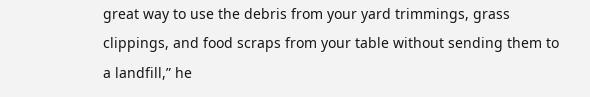great way to use the debris from your yard trimmings, grass clippings, and food scraps from your table without sending them to a landfill,” he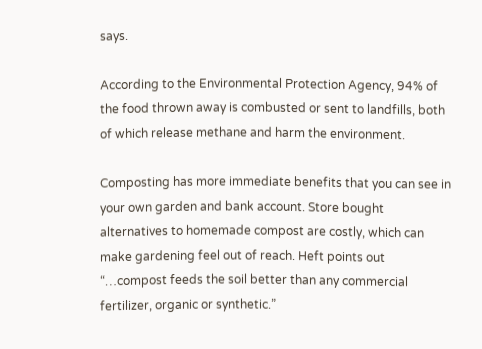says.

According to the Environmental Protection Agency, 94% of the food thrown away is combusted or sent to landfills, both of which release methane and harm the environment.

Composting has more immediate benefits that you can see in your own garden and bank account. Store bought alternatives to homemade compost are costly, which can make gardening feel out of reach. Heft points out “…compost feeds the soil better than any commercial fertilizer, organic or synthetic.”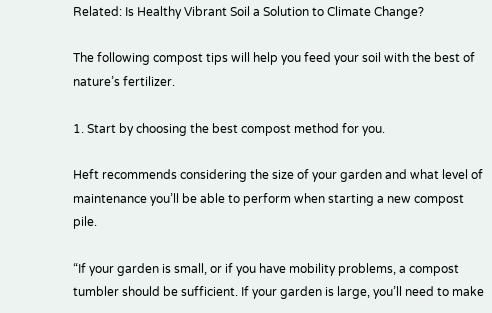Related: Is Healthy Vibrant Soil a Solution to Climate Change?

The following compost tips will help you feed your soil with the best of nature’s fertilizer.

1. Start by choosing the best compost method for you.

Heft recommends considering the size of your garden and what level of maintenance you’ll be able to perform when starting a new compost pile.

“If your garden is small, or if you have mobility problems, a compost tumbler should be sufficient. If your garden is large, you’ll need to make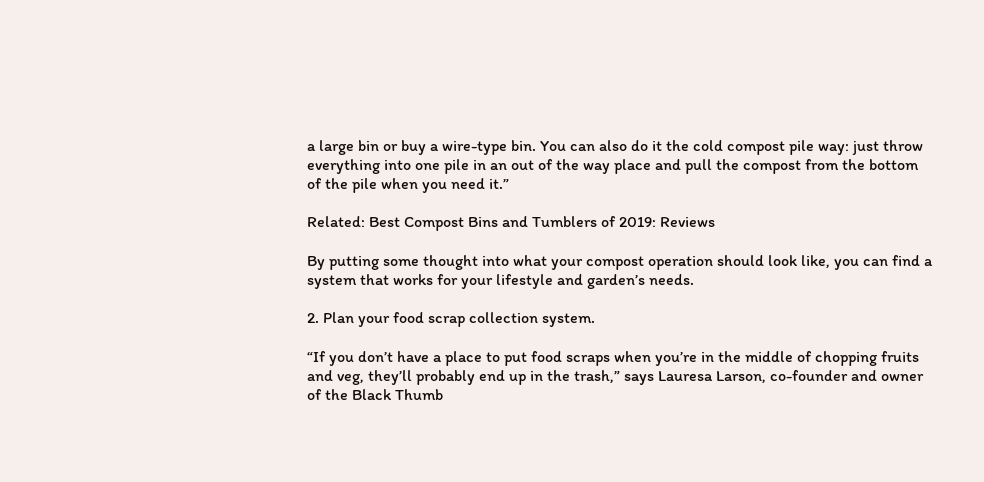a large bin or buy a wire-type bin. You can also do it the cold compost pile way: just throw everything into one pile in an out of the way place and pull the compost from the bottom of the pile when you need it.”

Related: Best Compost Bins and Tumblers of 2019: Reviews

By putting some thought into what your compost operation should look like, you can find a system that works for your lifestyle and garden’s needs.

2. Plan your food scrap collection system.

“If you don’t have a place to put food scraps when you’re in the middle of chopping fruits and veg, they’ll probably end up in the trash,” says Lauresa Larson, co-founder and owner of the Black Thumb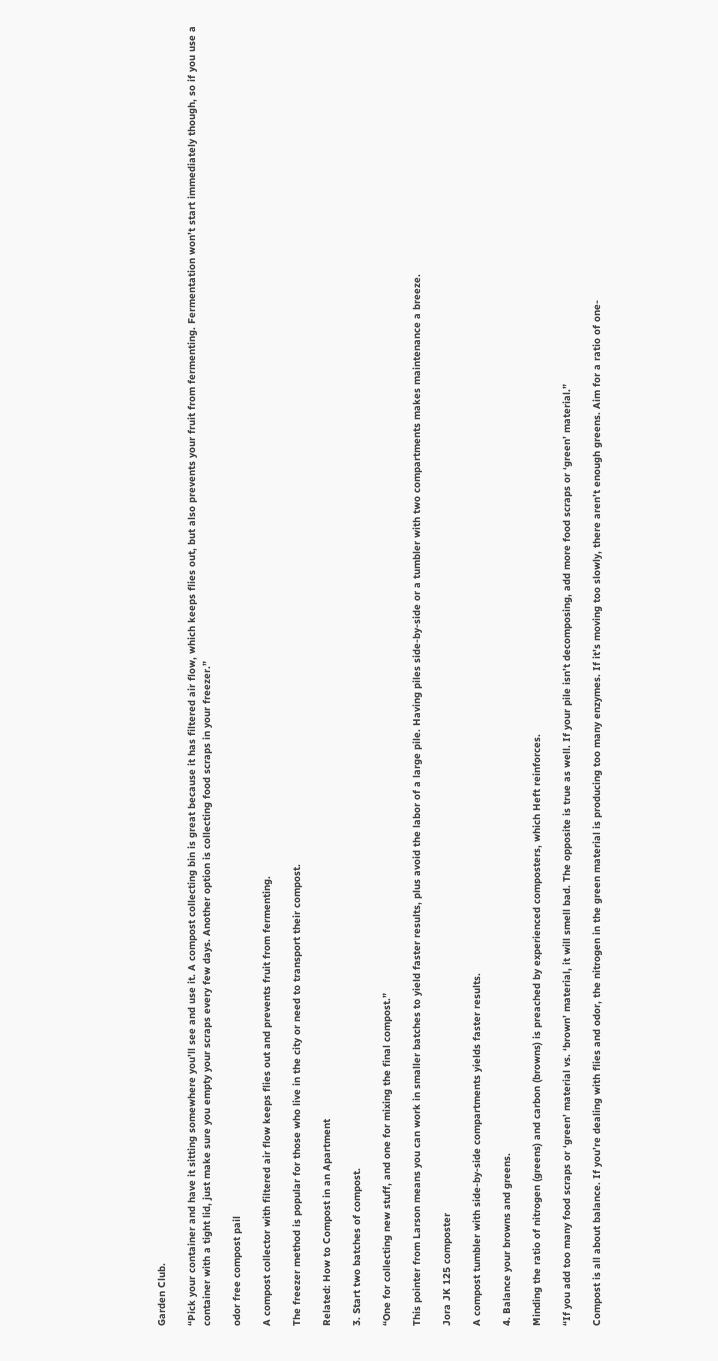Garden Club.

“Pick your container and have it sitting somewhere you’ll see and use it. A compost collecting bin is great because it has filtered air flow, which keeps flies out, but also prevents your fruit from fermenting. Fermentation won’t start immediately though, so if you use a container with a tight lid, just make sure you empty your scraps every few days. Another option is collecting food scraps in your freezer.”

odor free compost pail

A compost collector with filtered air flow keeps flies out and prevents fruit from fermenting.

The freezer method is popular for those who live in the city or need to transport their compost.

Related: How to Compost in an Apartment

3. Start two batches of compost.

“One for collecting new stuff, and one for mixing the final compost.”

This pointer from Larson means you can work in smaller batches to yield faster results, plus avoid the labor of a large pile. Having piles side-by-side or a tumbler with two compartments makes maintenance a breeze.

Jora JK 125 composter

A compost tumbler with side-by-side compartments yields faster results.

4. Balance your browns and greens.

Minding the ratio of nitrogen (greens) and carbon (browns) is preached by experienced composters, which Heft reinforces.

“If you add too many food scraps or ‘green’ material vs. ‘brown’ material, it will smell bad. The opposite is true as well. If your pile isn’t decomposing, add more food scraps or ‘green’ material.”

Compost is all about balance. If you’re dealing with flies and odor, the nitrogen in the green material is producing too many enzymes. If it’s moving too slowly, there aren’t enough greens. Aim for a ratio of one-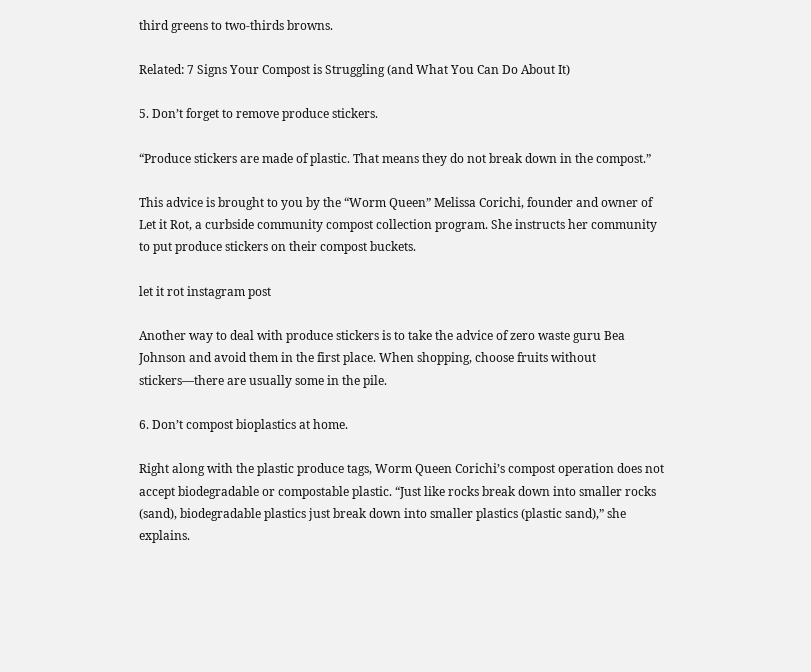third greens to two-thirds browns.

Related: 7 Signs Your Compost is Struggling (and What You Can Do About It)

5. Don’t forget to remove produce stickers.

“Produce stickers are made of plastic. That means they do not break down in the compost.”

This advice is brought to you by the “Worm Queen” Melissa Corichi, founder and owner of Let it Rot, a curbside community compost collection program. She instructs her community to put produce stickers on their compost buckets.

let it rot instagram post

Another way to deal with produce stickers is to take the advice of zero waste guru Bea Johnson and avoid them in the first place. When shopping, choose fruits without stickers—there are usually some in the pile.

6. Don’t compost bioplastics at home.

Right along with the plastic produce tags, Worm Queen Corichi’s compost operation does not accept biodegradable or compostable plastic. “Just like rocks break down into smaller rocks (sand), biodegradable plastics just break down into smaller plastics (plastic sand),” she explains.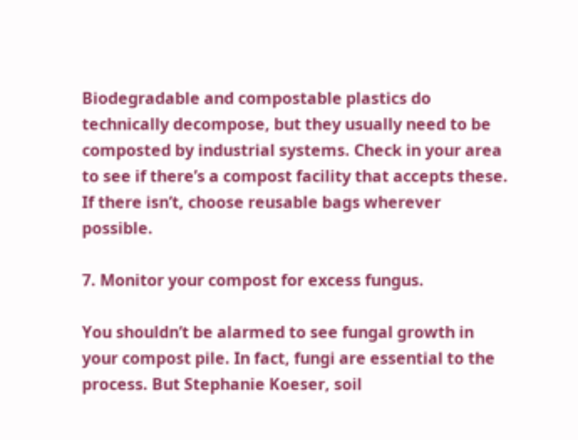Biodegradable and compostable plastics do technically decompose, but they usually need to be composted by industrial systems. Check in your area to see if there’s a compost facility that accepts these. If there isn’t, choose reusable bags wherever possible.

7. Monitor your compost for excess fungus.

You shouldn’t be alarmed to see fungal growth in your compost pile. In fact, fungi are essential to the process. But Stephanie Koeser, soil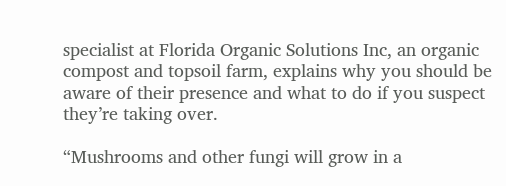specialist at Florida Organic Solutions Inc, an organic compost and topsoil farm, explains why you should be aware of their presence and what to do if you suspect they’re taking over.

“Mushrooms and other fungi will grow in a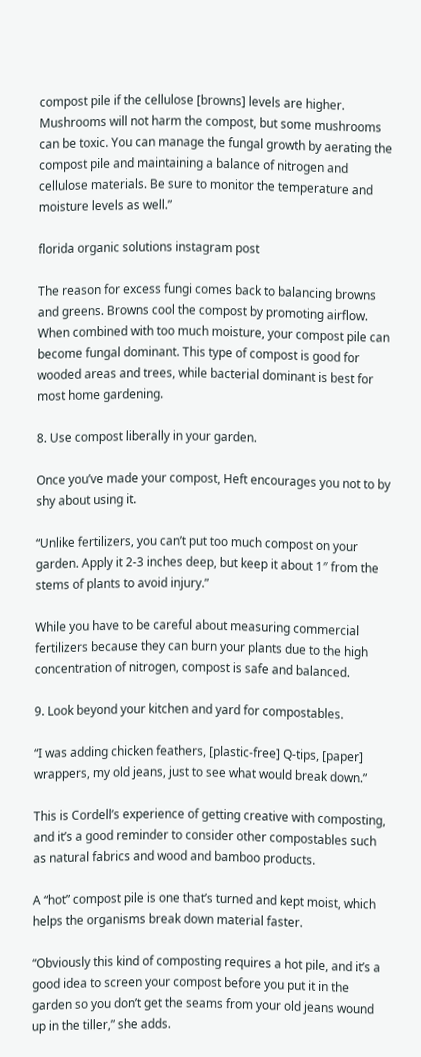compost pile if the cellulose [browns] levels are higher. Mushrooms will not harm the compost, but some mushrooms can be toxic. You can manage the fungal growth by aerating the compost pile and maintaining a balance of nitrogen and cellulose materials. Be sure to monitor the temperature and moisture levels as well.”

florida organic solutions instagram post

The reason for excess fungi comes back to balancing browns and greens. Browns cool the compost by promoting airflow. When combined with too much moisture, your compost pile can become fungal dominant. This type of compost is good for wooded areas and trees, while bacterial dominant is best for most home gardening.

8. Use compost liberally in your garden.

Once you’ve made your compost, Heft encourages you not to by shy about using it.

“Unlike fertilizers, you can’t put too much compost on your garden. Apply it 2-3 inches deep, but keep it about 1″ from the stems of plants to avoid injury.”

While you have to be careful about measuring commercial fertilizers because they can burn your plants due to the high concentration of nitrogen, compost is safe and balanced.

9. Look beyond your kitchen and yard for compostables.

“I was adding chicken feathers, [plastic-free] Q-tips, [paper] wrappers, my old jeans, just to see what would break down.”

This is Cordell’s experience of getting creative with composting, and it’s a good reminder to consider other compostables such as natural fabrics and wood and bamboo products.

A “hot” compost pile is one that’s turned and kept moist, which helps the organisms break down material faster.

“Obviously this kind of composting requires a hot pile, and it’s a good idea to screen your compost before you put it in the garden so you don’t get the seams from your old jeans wound up in the tiller,” she adds.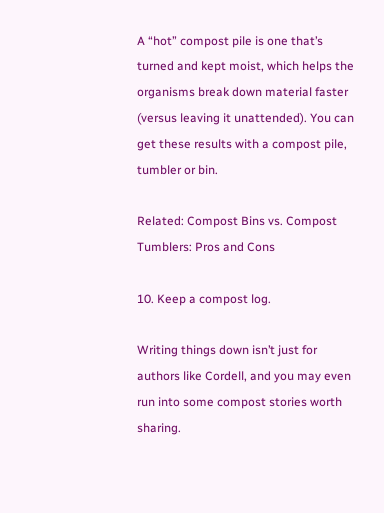A “hot” compost pile is one that’s turned and kept moist, which helps the organisms break down material faster (versus leaving it unattended). You can get these results with a compost pile, tumbler or bin.

Related: Compost Bins vs. Compost Tumblers: Pros and Cons

10. Keep a compost log.

Writing things down isn’t just for authors like Cordell, and you may even run into some compost stories worth sharing.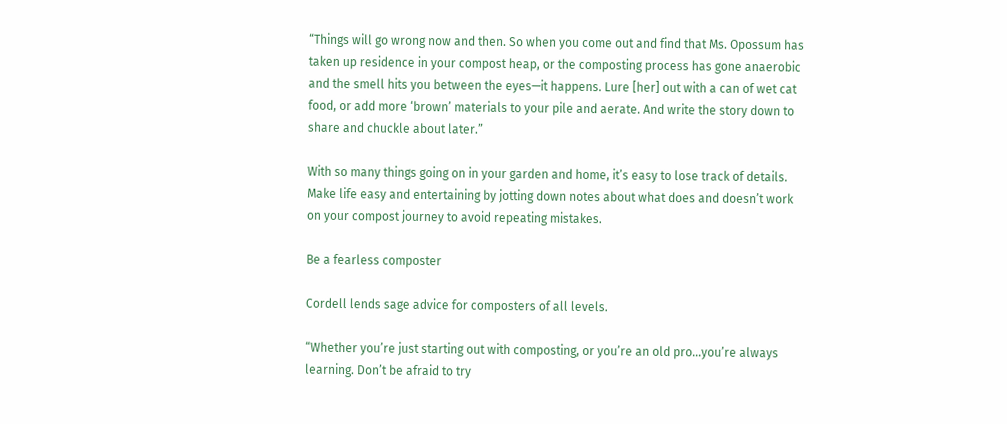“Things will go wrong now and then. So when you come out and find that Ms. Opossum has taken up residence in your compost heap, or the composting process has gone anaerobic and the smell hits you between the eyes—it happens. Lure [her] out with a can of wet cat food, or add more ‘brown’ materials to your pile and aerate. And write the story down to share and chuckle about later.”

With so many things going on in your garden and home, it’s easy to lose track of details. Make life easy and entertaining by jotting down notes about what does and doesn’t work on your compost journey to avoid repeating mistakes.

Be a fearless composter

Cordell lends sage advice for composters of all levels.

“Whether you’re just starting out with composting, or you’re an old pro…you’re always learning. Don’t be afraid to try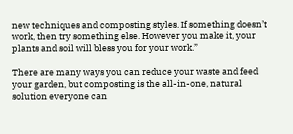new techniques and composting styles. If something doesn’t work, then try something else. However you make it, your plants and soil will bless you for your work.”

There are many ways you can reduce your waste and feed your garden, but composting is the all-in-one, natural solution everyone can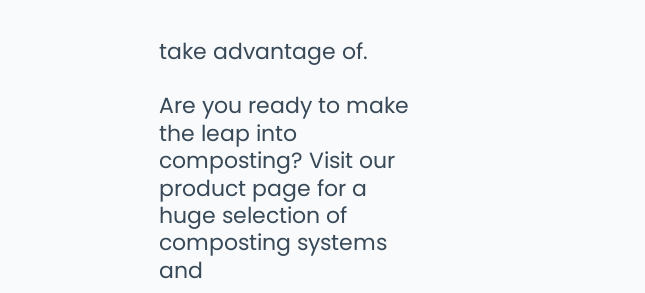take advantage of.

Are you ready to make the leap into composting? Visit our product page for a huge selection of composting systems and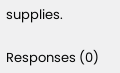supplies.

Responses (0)